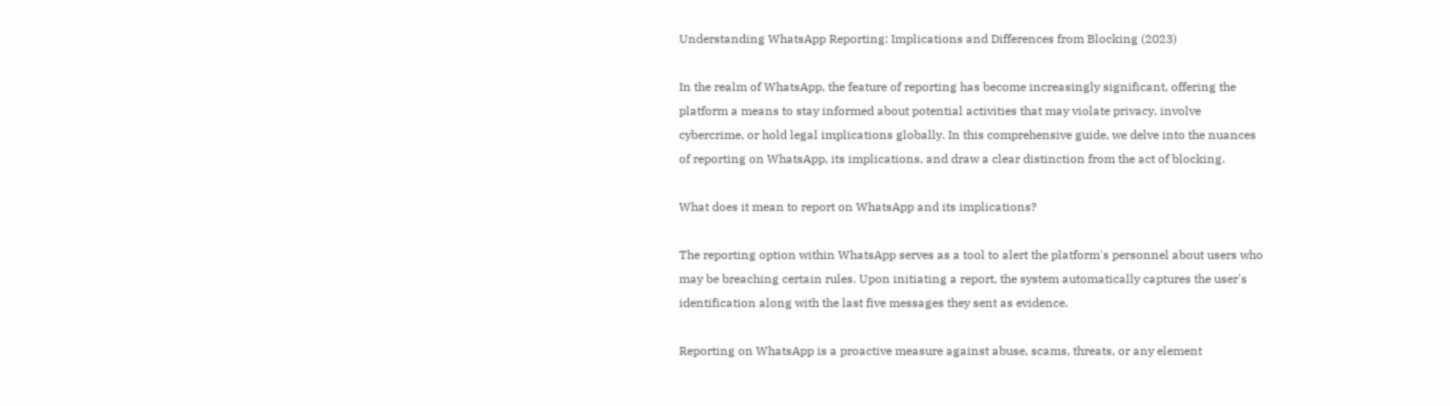Understanding WhatsApp Reporting: Implications and Differences from Blocking (2023)

In the realm of WhatsApp, the feature of reporting has become increasingly significant, offering the platform a means to stay informed about potential activities that may violate privacy, involve cybercrime, or hold legal implications globally. In this comprehensive guide, we delve into the nuances of reporting on WhatsApp, its implications, and draw a clear distinction from the act of blocking.

What does it mean to report on WhatsApp and its implications?

The reporting option within WhatsApp serves as a tool to alert the platform's personnel about users who may be breaching certain rules. Upon initiating a report, the system automatically captures the user's identification along with the last five messages they sent as evidence.

Reporting on WhatsApp is a proactive measure against abuse, scams, threats, or any element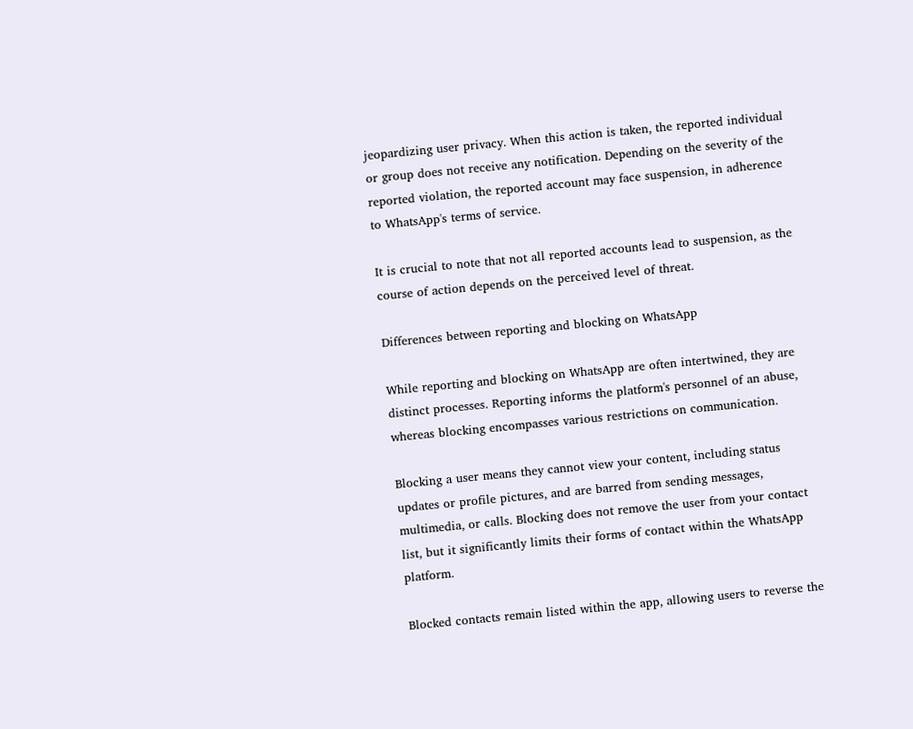jeopardizing user privacy. When this action is taken, the reported individual or group does not receive any notification. Depending on the severity of the reported violation, the reported account may face suspension, in adherence to WhatsApp's terms of service.

It is crucial to note that not all reported accounts lead to suspension, as the course of action depends on the perceived level of threat.

Differences between reporting and blocking on WhatsApp

While reporting and blocking on WhatsApp are often intertwined, they are distinct processes. Reporting informs the platform's personnel of an abuse, whereas blocking encompasses various restrictions on communication.

Blocking a user means they cannot view your content, including status updates or profile pictures, and are barred from sending messages, multimedia, or calls. Blocking does not remove the user from your contact list, but it significantly limits their forms of contact within the WhatsApp platform.

Blocked contacts remain listed within the app, allowing users to reverse the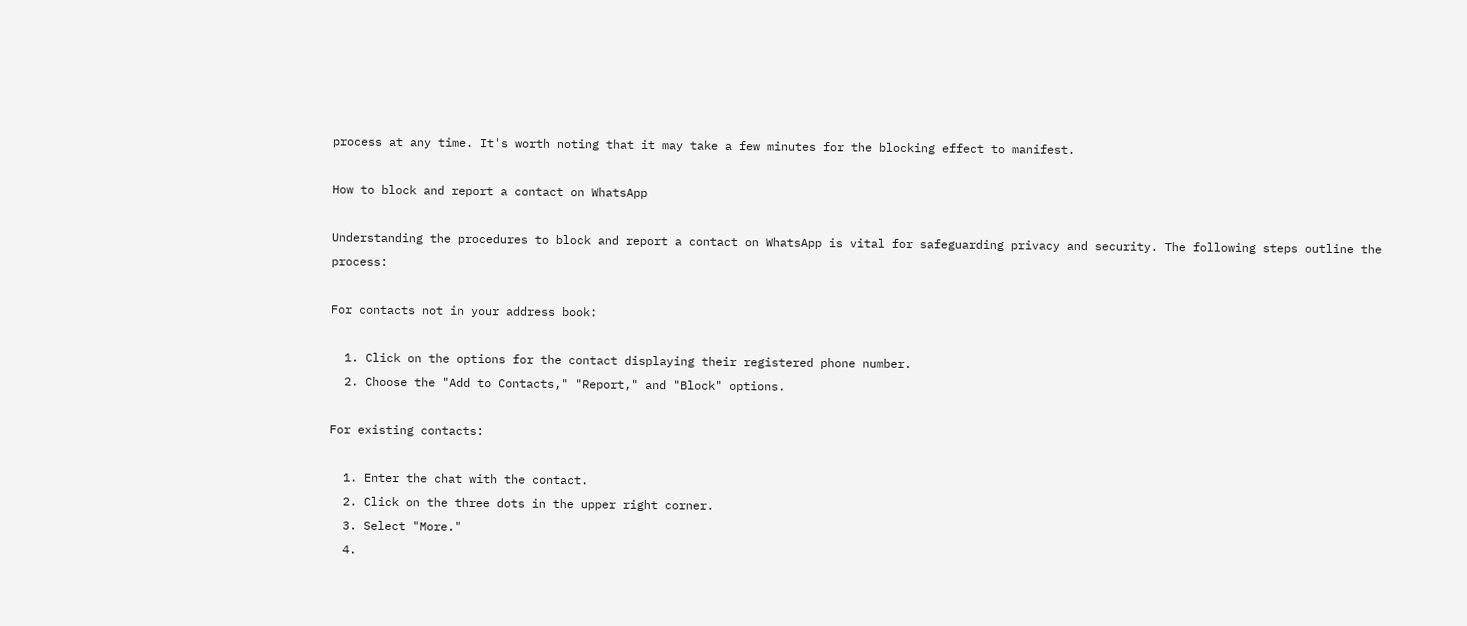process at any time. It's worth noting that it may take a few minutes for the blocking effect to manifest.

How to block and report a contact on WhatsApp

Understanding the procedures to block and report a contact on WhatsApp is vital for safeguarding privacy and security. The following steps outline the process:

For contacts not in your address book:

  1. Click on the options for the contact displaying their registered phone number.
  2. Choose the "Add to Contacts," "Report," and "Block" options.

For existing contacts:

  1. Enter the chat with the contact.
  2. Click on the three dots in the upper right corner.
  3. Select "More."
  4.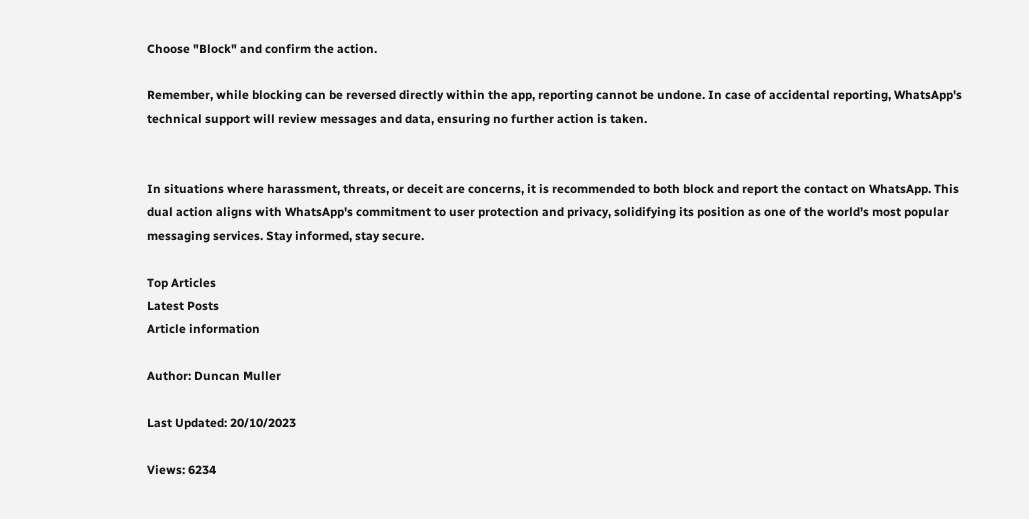Choose "Block" and confirm the action.

Remember, while blocking can be reversed directly within the app, reporting cannot be undone. In case of accidental reporting, WhatsApp's technical support will review messages and data, ensuring no further action is taken.


In situations where harassment, threats, or deceit are concerns, it is recommended to both block and report the contact on WhatsApp. This dual action aligns with WhatsApp's commitment to user protection and privacy, solidifying its position as one of the world's most popular messaging services. Stay informed, stay secure.

Top Articles
Latest Posts
Article information

Author: Duncan Muller

Last Updated: 20/10/2023

Views: 6234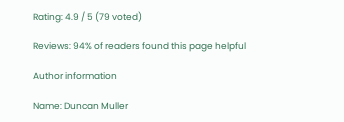Rating: 4.9 / 5 (79 voted)

Reviews: 94% of readers found this page helpful

Author information

Name: Duncan Muller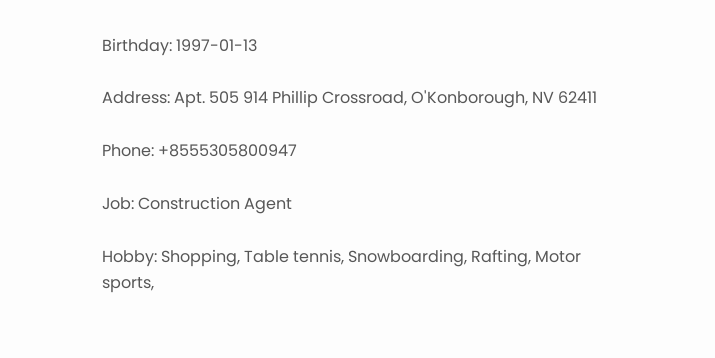Birthday: 1997-01-13

Address: Apt. 505 914 Phillip Crossroad, O'Konborough, NV 62411

Phone: +8555305800947

Job: Construction Agent

Hobby: Shopping, Table tennis, Snowboarding, Rafting, Motor sports,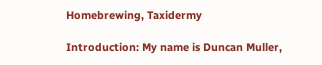Homebrewing, Taxidermy

Introduction: My name is Duncan Muller,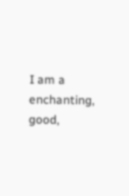I am a enchanting, good,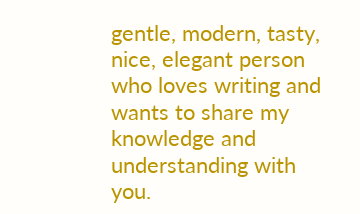gentle, modern, tasty, nice, elegant person who loves writing and wants to share my knowledge and understanding with you.